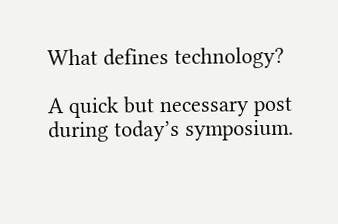What defines technology?

A quick but necessary post during today’s symposium.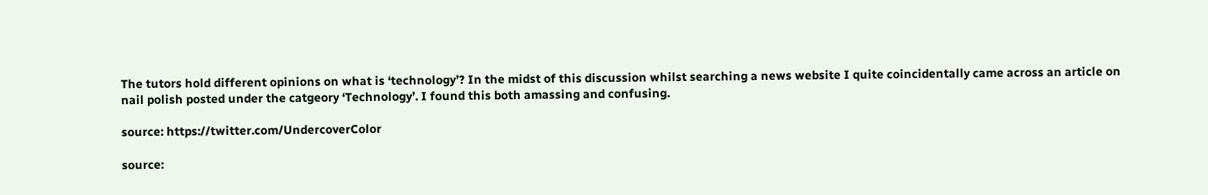The tutors hold different opinions on what is ‘technology’? In the midst of this discussion whilst searching a news website I quite coincidentally came across an article on nail polish posted under the catgeory ‘Technology’. I found this both amassing and confusing.

source: https://twitter.com/UndercoverColor

source: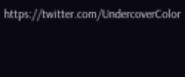https://twitter.com/UndercoverColor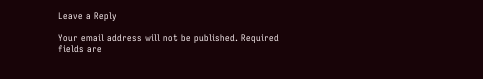Leave a Reply

Your email address will not be published. Required fields are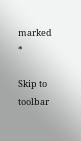marked *

Skip to toolbar